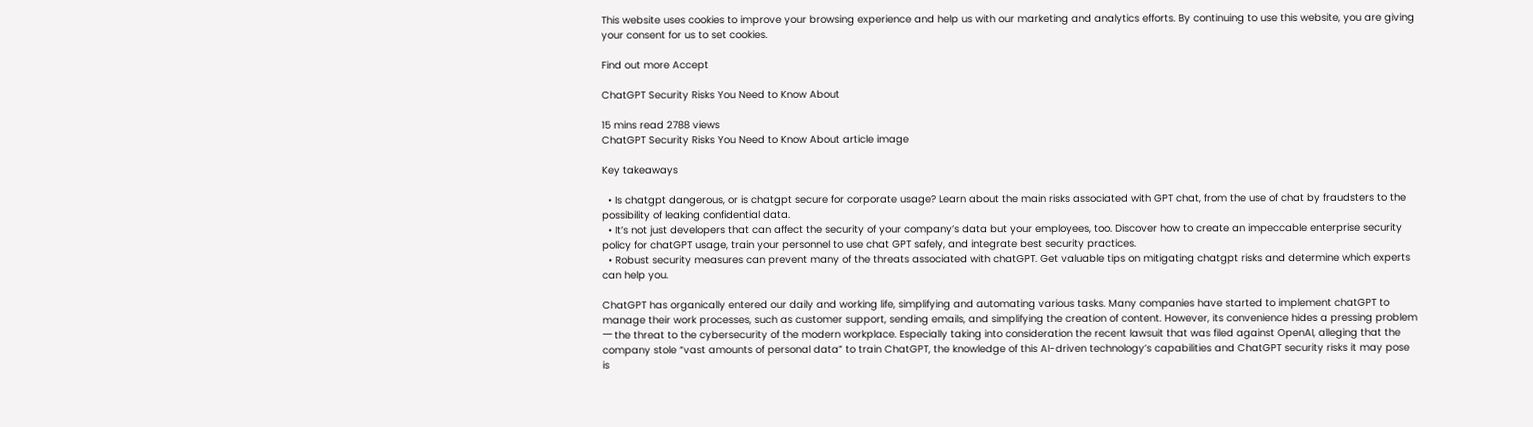This website uses cookies to improve your browsing experience and help us with our marketing and analytics efforts. By continuing to use this website, you are giving your consent for us to set cookies.

Find out more Accept

ChatGPT Security Risks You Need to Know About

15 mins read 2788 views
ChatGPT Security Risks You Need to Know About article image

Key takeaways

  • Is chatgpt dangerous, or is chatgpt secure for corporate usage? Learn about the main risks associated with GPT chat, from the use of chat by fraudsters to the possibility of leaking confidential data.
  • It’s not just developers that can affect the security of your company’s data but your employees, too. Discover how to create an impeccable enterprise security policy for chatGPT usage, train your personnel to use chat GPT safely, and integrate best security practices.
  • Robust security measures can prevent many of the threats associated with chatGPT. Get valuable tips on mitigating chatgpt risks and determine which experts can help you.

ChatGPT has organically entered our daily and working life, simplifying and automating various tasks. Many companies have started to implement chatGPT to manage their work processes, such as customer support, sending emails, and simplifying the creation of content. However, its convenience hides a pressing problem 一 the threat to the cybersecurity of the modern workplace. Especially taking into consideration the recent lawsuit that was filed against OpenAI, alleging that the company stole “vast amounts of personal data” to train ChatGPT, the knowledge of this AI-driven technology’s capabilities and ChatGPT security risks it may pose is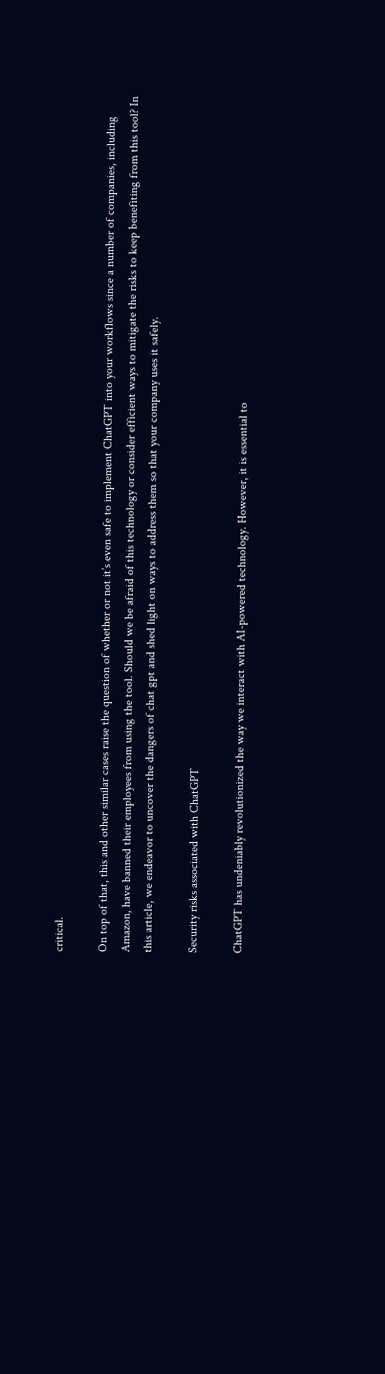critical.

On top of that, this and other similar cases raise the question of whether or not it’s even safe to implement ChatGPT into your workflows since a number of companies, including Amazon, have banned their employees from using the tool. Should we be afraid of this technology or consider efficient ways to mitigate the risks to keep benefiting from this tool? In this article, we endeavor to uncover the dangers of chat gpt and shed light on ways to address them so that your company uses it safely.

Security risks associated with ChatGPT

ChatGPT has undeniably revolutionized the way we interact with AI-powered technology. However, it is essential to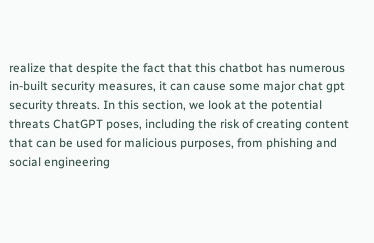realize that despite the fact that this chatbot has numerous in-built security measures, it can cause some major chat gpt security threats. In this section, we look at the potential threats ChatGPT poses, including the risk of creating content that can be used for malicious purposes, from phishing and social engineering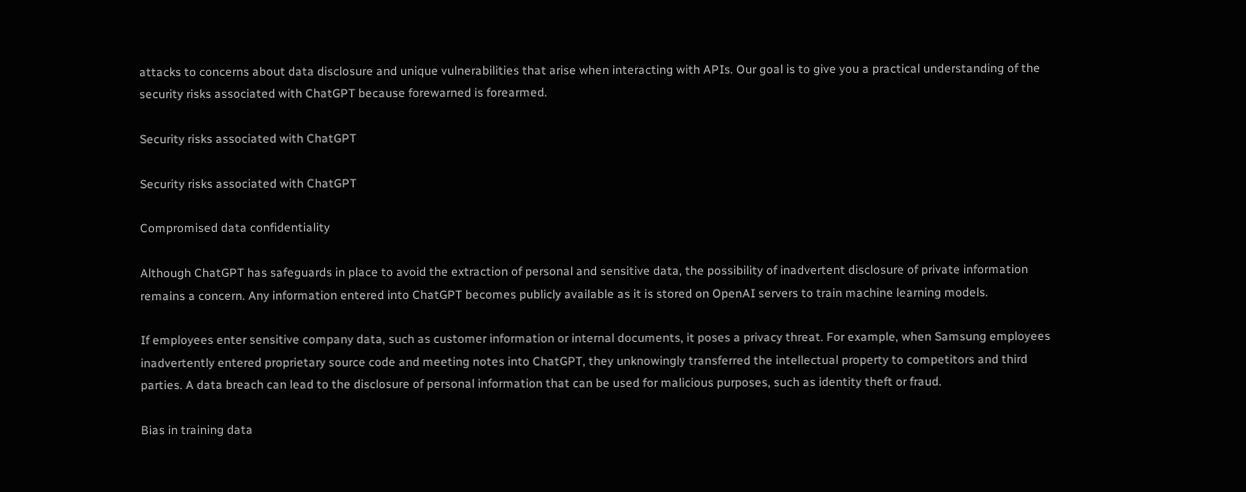attacks to concerns about data disclosure and unique vulnerabilities that arise when interacting with APIs. Our goal is to give you a practical understanding of the security risks associated with ChatGPT because forewarned is forearmed.

Security risks associated with ChatGPT

Security risks associated with ChatGPT

Compromised data confidentiality

Although ChatGPT has safeguards in place to avoid the extraction of personal and sensitive data, the possibility of inadvertent disclosure of private information remains a concern. Any information entered into ChatGPT becomes publicly available as it is stored on OpenAI servers to train machine learning models.

If employees enter sensitive company data, such as customer information or internal documents, it poses a privacy threat. For example, when Samsung employees inadvertently entered proprietary source code and meeting notes into ChatGPT, they unknowingly transferred the intellectual property to competitors and third parties. A data breach can lead to the disclosure of personal information that can be used for malicious purposes, such as identity theft or fraud.

Bias in training data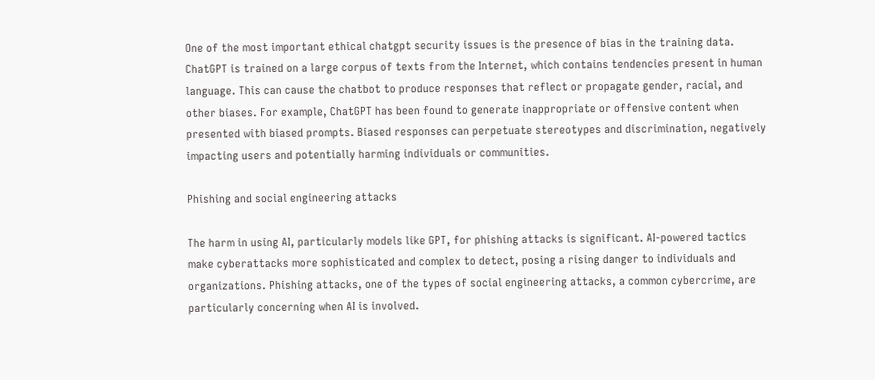One of the most important ethical chatgpt security issues is the presence of bias in the training data. ChatGPT is trained on a large corpus of texts from the Internet, which contains tendencies present in human language. This can cause the chatbot to produce responses that reflect or propagate gender, racial, and other biases. For example, ChatGPT has been found to generate inappropriate or offensive content when presented with biased prompts. Biased responses can perpetuate stereotypes and discrimination, negatively impacting users and potentially harming individuals or communities.

Phishing and social engineering attacks

The harm in using AI, particularly models like GPT, for phishing attacks is significant. AI-powered tactics make cyberattacks more sophisticated and complex to detect, posing a rising danger to individuals and organizations. Phishing attacks, one of the types of social engineering attacks, a common cybercrime, are particularly concerning when AI is involved.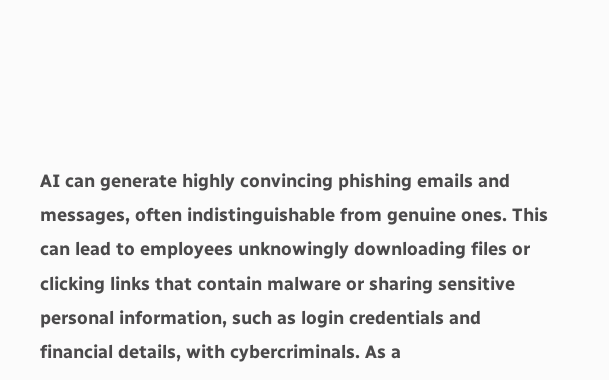AI can generate highly convincing phishing emails and messages, often indistinguishable from genuine ones. This can lead to employees unknowingly downloading files or clicking links that contain malware or sharing sensitive personal information, such as login credentials and financial details, with cybercriminals. As a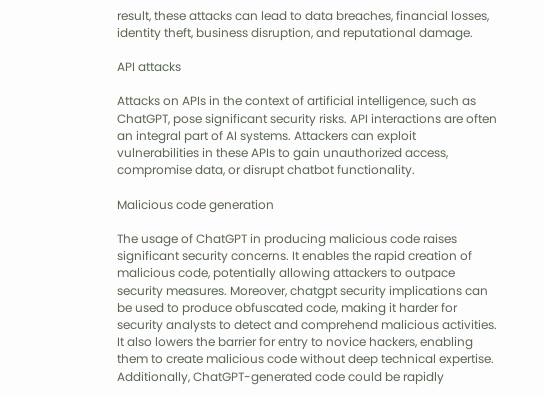result, these attacks can lead to data breaches, financial losses, identity theft, business disruption, and reputational damage.

API attacks

Attacks on APIs in the context of artificial intelligence, such as ChatGPT, pose significant security risks. API interactions are often an integral part of AI systems. Attackers can exploit vulnerabilities in these APIs to gain unauthorized access, compromise data, or disrupt chatbot functionality.

Malicious code generation

The usage of ChatGPT in producing malicious code raises significant security concerns. It enables the rapid creation of malicious code, potentially allowing attackers to outpace security measures. Moreover, chatgpt security implications can be used to produce obfuscated code, making it harder for security analysts to detect and comprehend malicious activities. It also lowers the barrier for entry to novice hackers, enabling them to create malicious code without deep technical expertise. Additionally, ChatGPT-generated code could be rapidly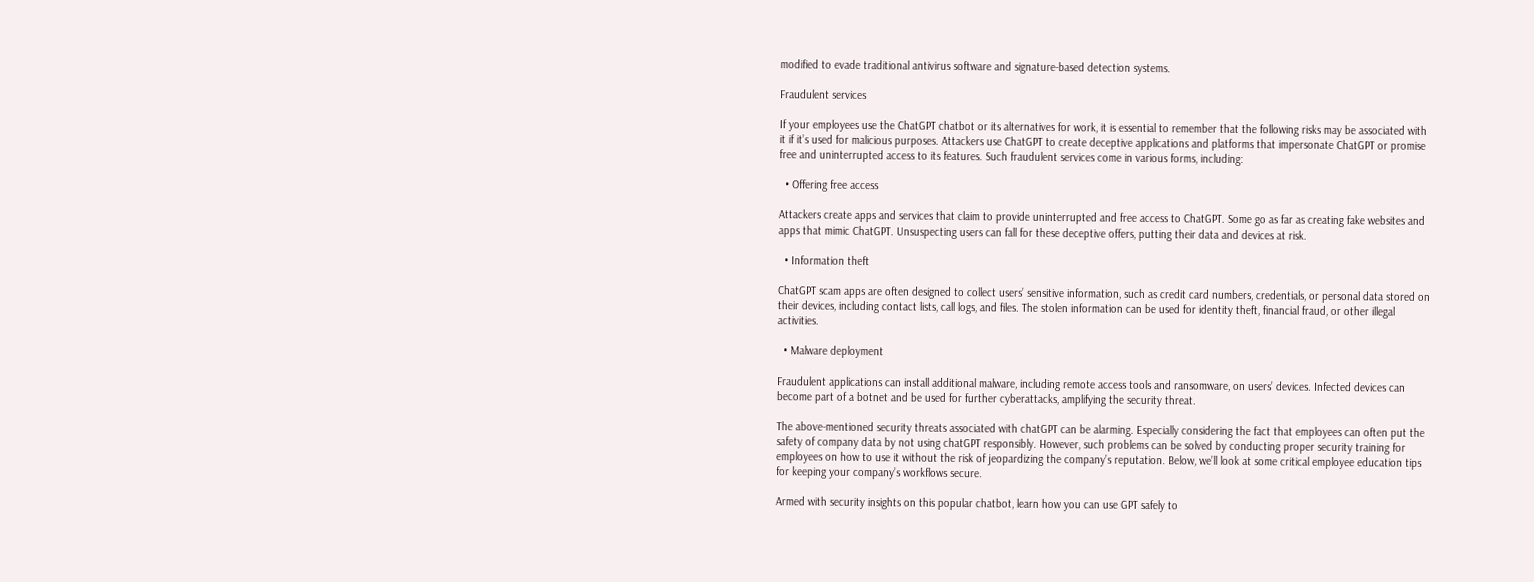modified to evade traditional antivirus software and signature-based detection systems.

Fraudulent services

If your employees use the ChatGPT chatbot or its alternatives for work, it is essential to remember that the following risks may be associated with it if it’s used for malicious purposes. Attackers use ChatGPT to create deceptive applications and platforms that impersonate ChatGPT or promise free and uninterrupted access to its features. Such fraudulent services come in various forms, including:

  • Offering free access

Attackers create apps and services that claim to provide uninterrupted and free access to ChatGPT. Some go as far as creating fake websites and apps that mimic ChatGPT. Unsuspecting users can fall for these deceptive offers, putting their data and devices at risk.

  • Information theft

ChatGPT scam apps are often designed to collect users’ sensitive information, such as credit card numbers, credentials, or personal data stored on their devices, including contact lists, call logs, and files. The stolen information can be used for identity theft, financial fraud, or other illegal activities.

  • Malware deployment

Fraudulent applications can install additional malware, including remote access tools and ransomware, on users’ devices. Infected devices can become part of a botnet and be used for further cyberattacks, amplifying the security threat.

The above-mentioned security threats associated with chatGPT can be alarming. Especially considering the fact that employees can often put the safety of company data by not using chatGPT responsibly. However, such problems can be solved by conducting proper security training for employees on how to use it without the risk of jeopardizing the company’s reputation. Below, we’ll look at some critical employee education tips for keeping your company’s workflows secure.

Armed with security insights on this popular chatbot, learn how you can use GPT safely to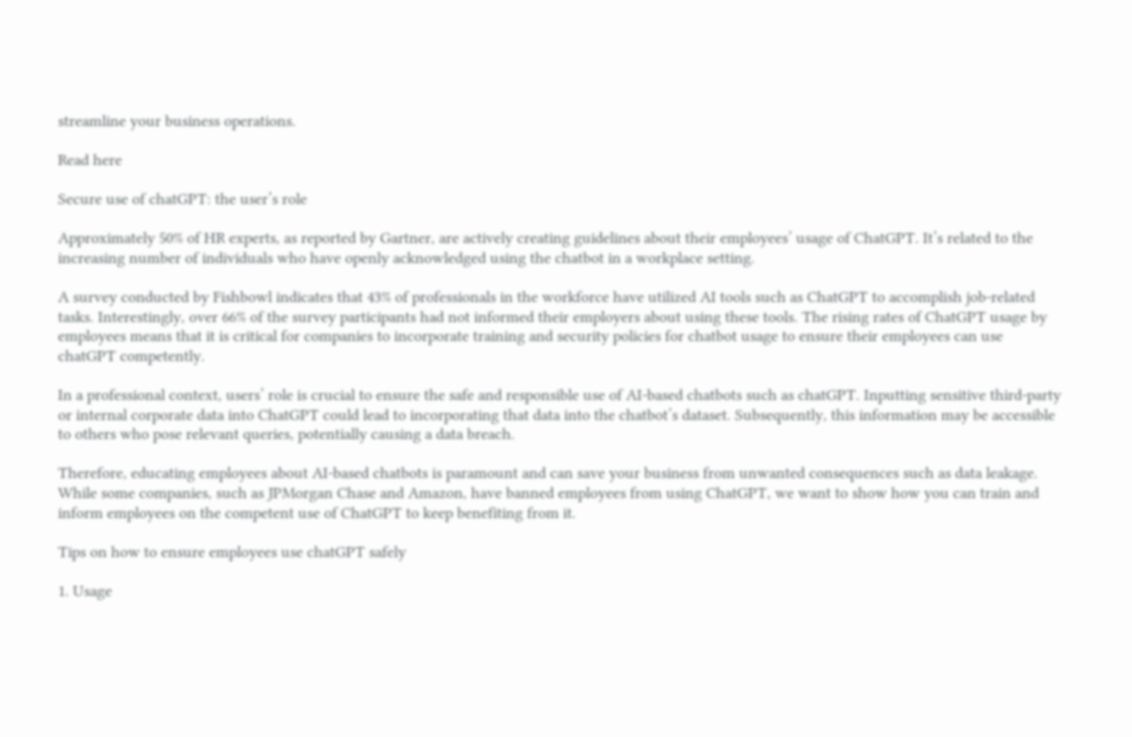streamline your business operations.

Read here

Secure use of chatGPT: the user’s role

Approximately 50% of HR experts, as reported by Gartner, are actively creating guidelines about their employees’ usage of ChatGPT. It’s related to the increasing number of individuals who have openly acknowledged using the chatbot in a workplace setting.

A survey conducted by Fishbowl indicates that 43% of professionals in the workforce have utilized AI tools such as ChatGPT to accomplish job-related tasks. Interestingly, over 66% of the survey participants had not informed their employers about using these tools. The rising rates of ChatGPT usage by employees means that it is critical for companies to incorporate training and security policies for chatbot usage to ensure their employees can use chatGPT competently.

In a professional context, users’ role is crucial to ensure the safe and responsible use of AI-based chatbots such as chatGPT. Inputting sensitive third-party or internal corporate data into ChatGPT could lead to incorporating that data into the chatbot’s dataset. Subsequently, this information may be accessible to others who pose relevant queries, potentially causing a data breach.

Therefore, educating employees about AI-based chatbots is paramount and can save your business from unwanted consequences such as data leakage. While some companies, such as JPMorgan Chase and Amazon, have banned employees from using ChatGPT, we want to show how you can train and inform employees on the competent use of ChatGPT to keep benefiting from it.

Tips on how to ensure employees use chatGPT safely

1. Usage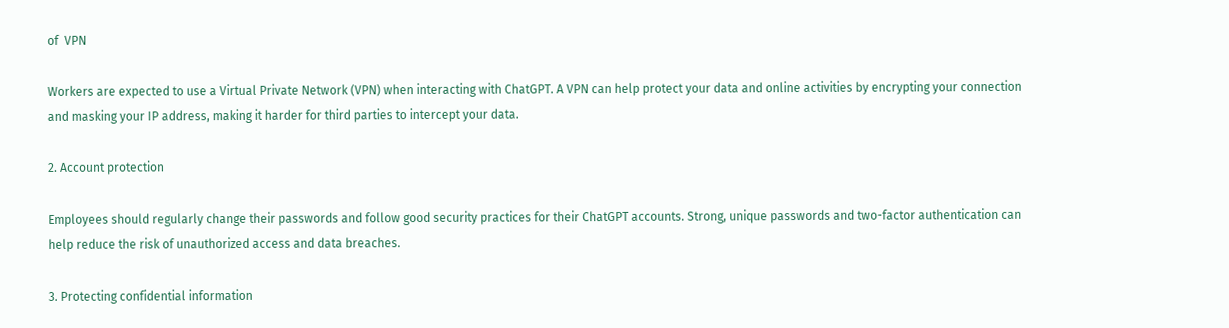of  VPN

Workers are expected to use a Virtual Private Network (VPN) when interacting with ChatGPT. A VPN can help protect your data and online activities by encrypting your connection and masking your IP address, making it harder for third parties to intercept your data.

2. Account protection

Employees should regularly change their passwords and follow good security practices for their ChatGPT accounts. Strong, unique passwords and two-factor authentication can help reduce the risk of unauthorized access and data breaches.

3. Protecting confidential information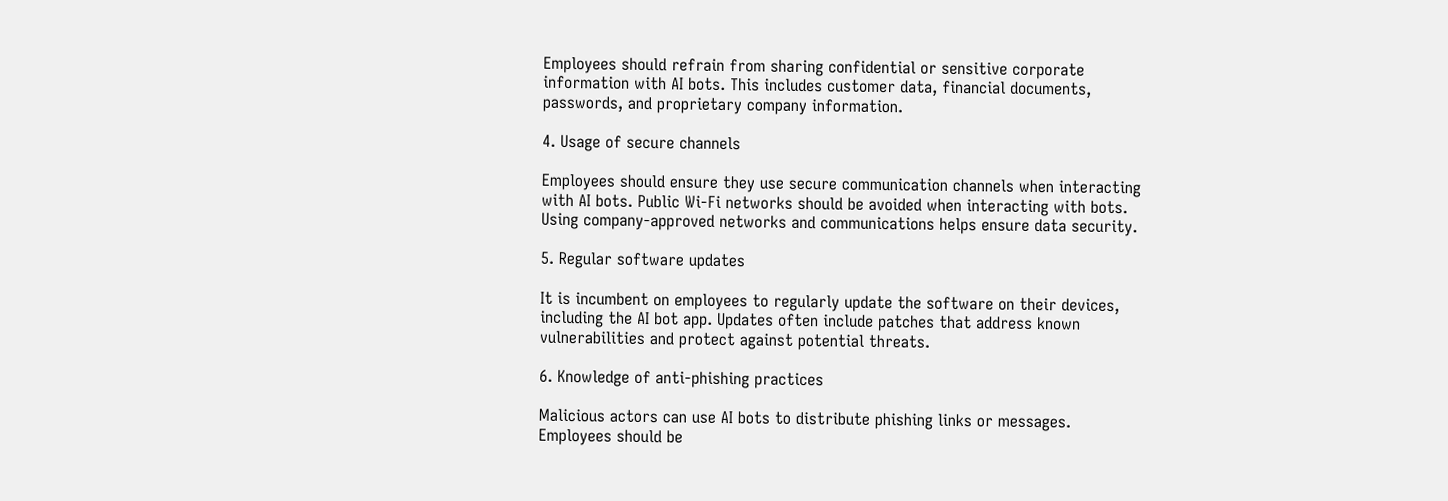Employees should refrain from sharing confidential or sensitive corporate information with AI bots. This includes customer data, financial documents, passwords, and proprietary company information.

4. Usage of secure channels

Employees should ensure they use secure communication channels when interacting with AI bots. Public Wi-Fi networks should be avoided when interacting with bots. Using company-approved networks and communications helps ensure data security.

5. Regular software updates

It is incumbent on employees to regularly update the software on their devices, including the AI bot app. Updates often include patches that address known vulnerabilities and protect against potential threats.

6. Knowledge of anti-phishing practices

Malicious actors can use AI bots to distribute phishing links or messages. Employees should be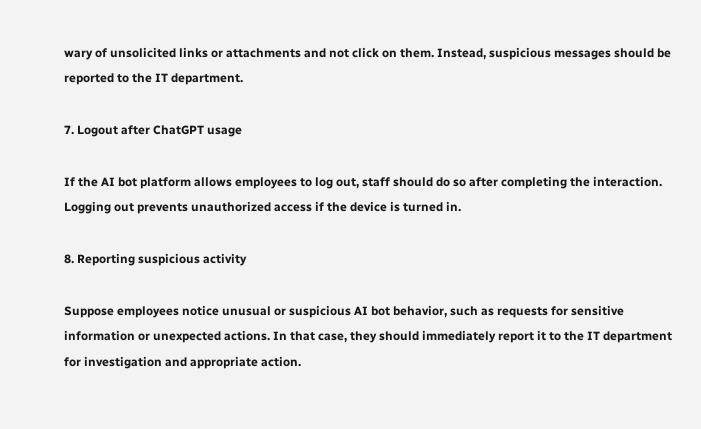wary of unsolicited links or attachments and not click on them. Instead, suspicious messages should be reported to the IT department.

7. Logout after ChatGPT usage

If the AI bot platform allows employees to log out, staff should do so after completing the interaction. Logging out prevents unauthorized access if the device is turned in.

8. Reporting suspicious activity

Suppose employees notice unusual or suspicious AI bot behavior, such as requests for sensitive information or unexpected actions. In that case, they should immediately report it to the IT department for investigation and appropriate action.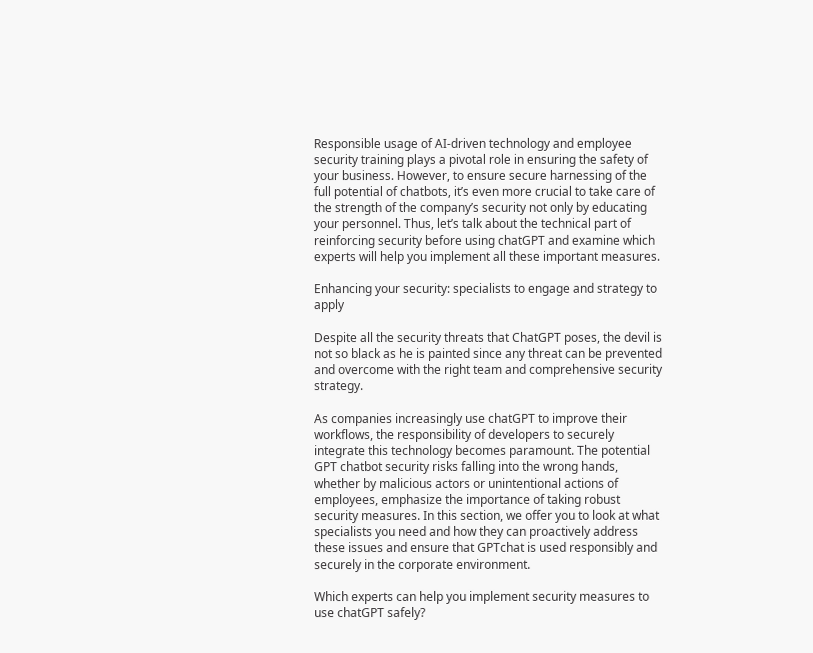Responsible usage of AI-driven technology and employee security training plays a pivotal role in ensuring the safety of your business. However, to ensure secure harnessing of the full potential of chatbots, it’s even more crucial to take care of the strength of the company’s security not only by educating your personnel. Thus, let’s talk about the technical part of reinforcing security before using chatGPT and examine which experts will help you implement all these important measures.

Enhancing your security: specialists to engage and strategy to apply

Despite all the security threats that ChatGPT poses, the devil is not so black as he is painted since any threat can be prevented and overcome with the right team and comprehensive security strategy.

As companies increasingly use chatGPT to improve their workflows, the responsibility of developers to securely integrate this technology becomes paramount. The potential GPT chatbot security risks falling into the wrong hands, whether by malicious actors or unintentional actions of employees, emphasize the importance of taking robust security measures. In this section, we offer you to look at what specialists you need and how they can proactively address these issues and ensure that GPTchat is used responsibly and securely in the corporate environment.

Which experts can help you implement security measures to use chatGPT safely?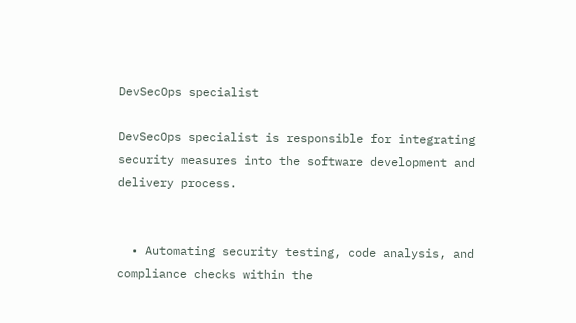DevSecOps specialist

DevSecOps specialist is responsible for integrating security measures into the software development and delivery process.


  • Automating security testing, code analysis, and compliance checks within the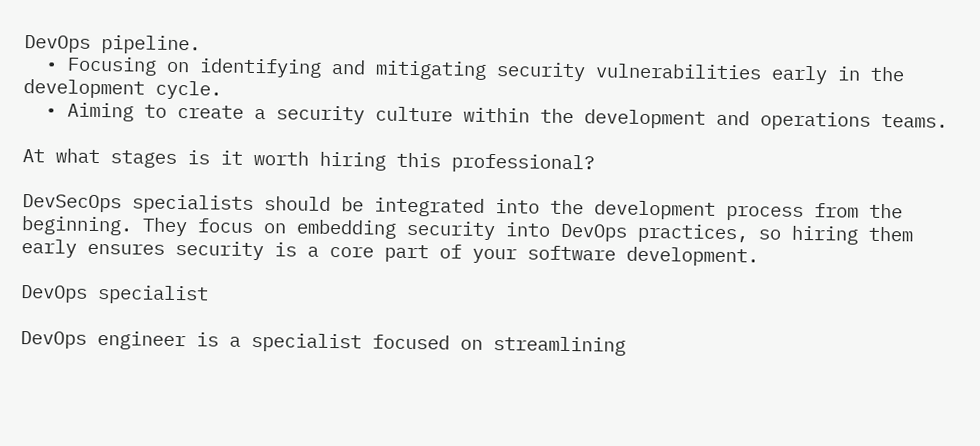DevOps pipeline.
  • Focusing on identifying and mitigating security vulnerabilities early in the development cycle.
  • Aiming to create a security culture within the development and operations teams.

At what stages is it worth hiring this professional?

DevSecOps specialists should be integrated into the development process from the beginning. They focus on embedding security into DevOps practices, so hiring them early ensures security is a core part of your software development.

DevOps specialist

DevOps engineer is a specialist focused on streamlining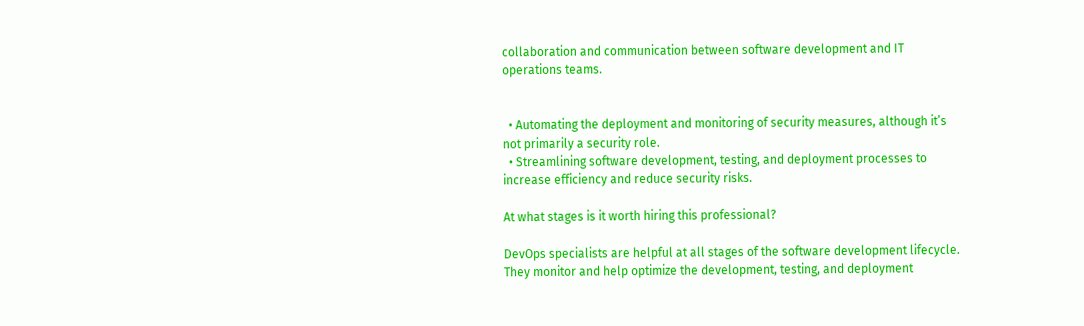collaboration and communication between software development and IT operations teams.


  • Automating the deployment and monitoring of security measures, although it’s not primarily a security role.
  • Streamlining software development, testing, and deployment processes to increase efficiency and reduce security risks.

At what stages is it worth hiring this professional?

DevOps specialists are helpful at all stages of the software development lifecycle. They monitor and help optimize the development, testing, and deployment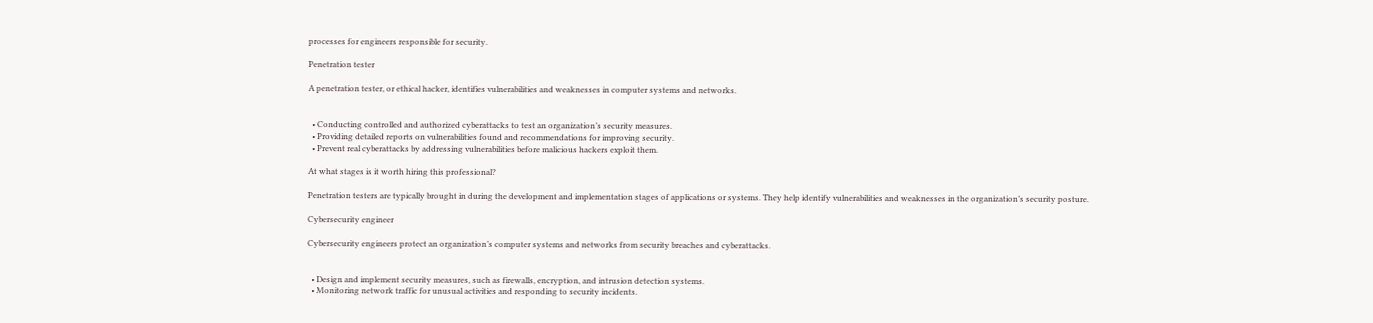processes for engineers responsible for security.

Penetration tester

A penetration tester, or ethical hacker, identifies vulnerabilities and weaknesses in computer systems and networks.


  • Conducting controlled and authorized cyberattacks to test an organization’s security measures.
  • Providing detailed reports on vulnerabilities found and recommendations for improving security.
  • Prevent real cyberattacks by addressing vulnerabilities before malicious hackers exploit them.

At what stages is it worth hiring this professional?

Penetration testers are typically brought in during the development and implementation stages of applications or systems. They help identify vulnerabilities and weaknesses in the organization’s security posture.

Cybersecurity engineer

Cybersecurity engineers protect an organization’s computer systems and networks from security breaches and cyberattacks.


  • Design and implement security measures, such as firewalls, encryption, and intrusion detection systems.
  • Monitoring network traffic for unusual activities and responding to security incidents.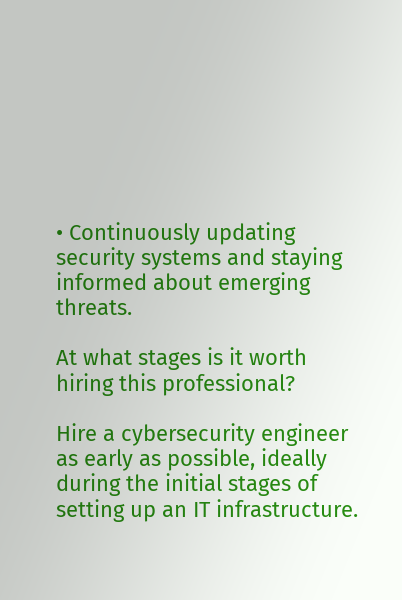• Continuously updating security systems and staying informed about emerging threats.

At what stages is it worth hiring this professional?

Hire a cybersecurity engineer as early as possible, ideally during the initial stages of setting up an IT infrastructure.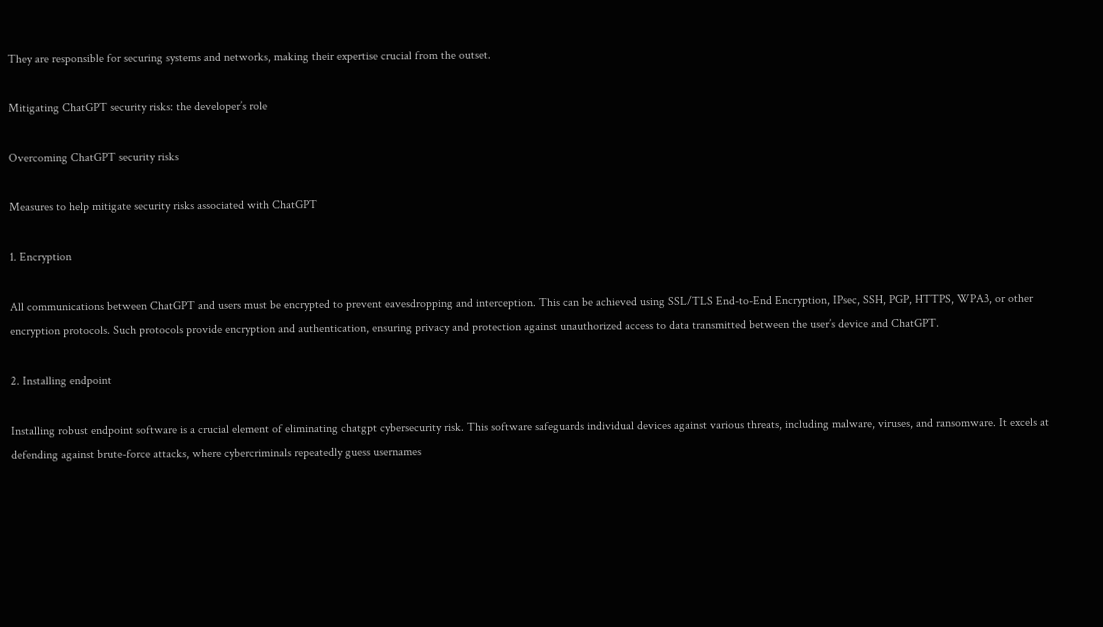They are responsible for securing systems and networks, making their expertise crucial from the outset.

Mitigating ChatGPT security risks: the developer’s role

Overcoming ChatGPT security risks

Measures to help mitigate security risks associated with ChatGPT

1. Encryption

All communications between ChatGPT and users must be encrypted to prevent eavesdropping and interception. This can be achieved using SSL/TLS End-to-End Encryption, IPsec, SSH, PGP, HTTPS, WPA3, or other encryption protocols. Such protocols provide encryption and authentication, ensuring privacy and protection against unauthorized access to data transmitted between the user’s device and ChatGPT.

2. Installing endpoint

Installing robust endpoint software is a crucial element of eliminating chatgpt cybersecurity risk. This software safeguards individual devices against various threats, including malware, viruses, and ransomware. It excels at defending against brute-force attacks, where cybercriminals repeatedly guess usernames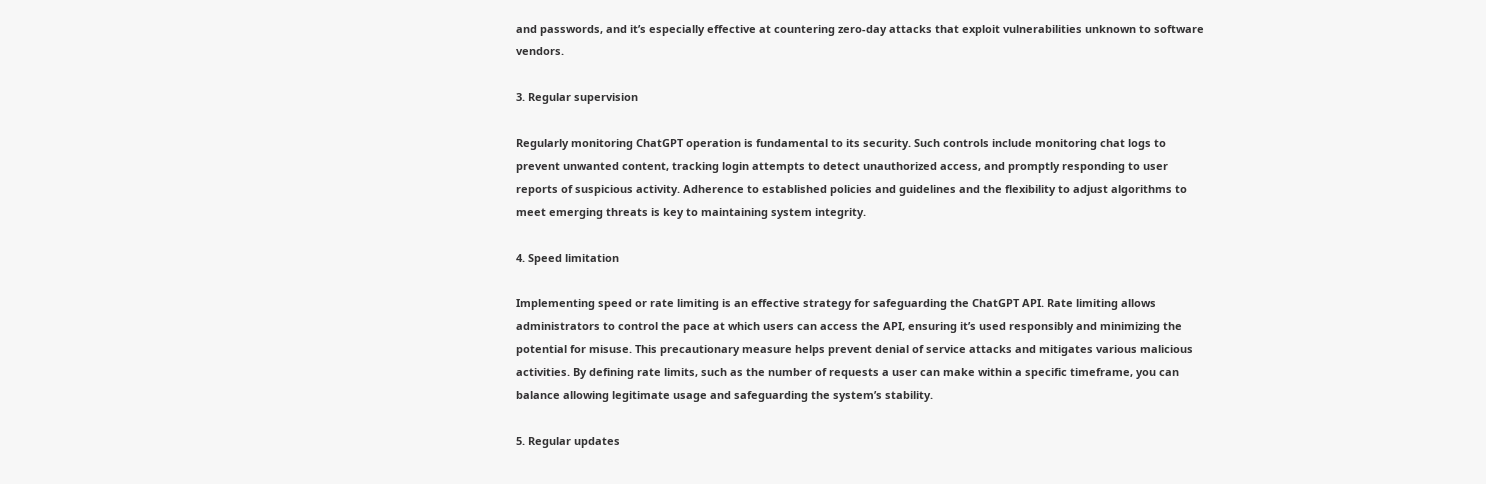and passwords, and it’s especially effective at countering zero-day attacks that exploit vulnerabilities unknown to software vendors.

3. Regular supervision

Regularly monitoring ChatGPT operation is fundamental to its security. Such controls include monitoring chat logs to prevent unwanted content, tracking login attempts to detect unauthorized access, and promptly responding to user reports of suspicious activity. Adherence to established policies and guidelines and the flexibility to adjust algorithms to meet emerging threats is key to maintaining system integrity.

4. Speed limitation

Implementing speed or rate limiting is an effective strategy for safeguarding the ChatGPT API. Rate limiting allows administrators to control the pace at which users can access the API, ensuring it’s used responsibly and minimizing the potential for misuse. This precautionary measure helps prevent denial of service attacks and mitigates various malicious activities. By defining rate limits, such as the number of requests a user can make within a specific timeframe, you can balance allowing legitimate usage and safeguarding the system’s stability.

5. Regular updates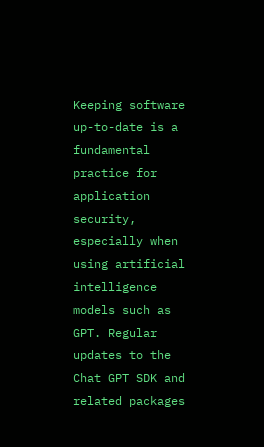Keeping software up-to-date is a fundamental practice for application security, especially when using artificial intelligence models such as GPT. Regular updates to the Chat GPT SDK and related packages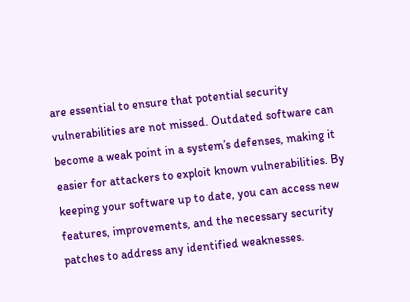are essential to ensure that potential security vulnerabilities are not missed. Outdated software can become a weak point in a system’s defenses, making it easier for attackers to exploit known vulnerabilities. By keeping your software up to date, you can access new features, improvements, and the necessary security patches to address any identified weaknesses.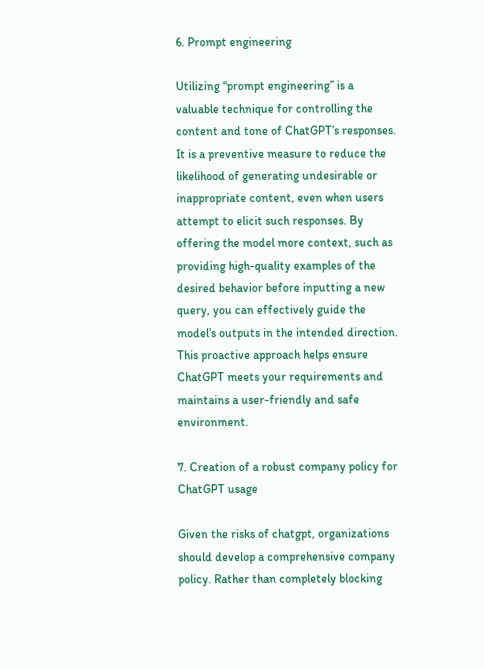6. Prompt engineering

Utilizing “prompt engineering” is a valuable technique for controlling the content and tone of ChatGPT’s responses. It is a preventive measure to reduce the likelihood of generating undesirable or inappropriate content, even when users attempt to elicit such responses. By offering the model more context, such as providing high-quality examples of the desired behavior before inputting a new query, you can effectively guide the model’s outputs in the intended direction. This proactive approach helps ensure ChatGPT meets your requirements and maintains a user-friendly and safe environment.

7. Creation of a robust company policy for ChatGPT usage

Given the risks of chatgpt, organizations should develop a comprehensive company policy. Rather than completely blocking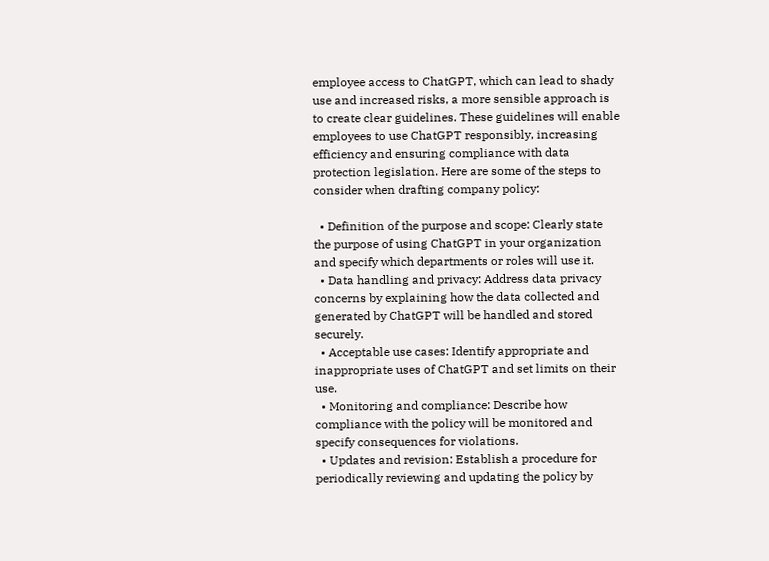employee access to ChatGPT, which can lead to shady use and increased risks, a more sensible approach is to create clear guidelines. These guidelines will enable employees to use ChatGPT responsibly, increasing efficiency and ensuring compliance with data protection legislation. Here are some of the steps to consider when drafting company policy:

  • Definition of the purpose and scope: Clearly state the purpose of using ChatGPT in your organization and specify which departments or roles will use it.
  • Data handling and privacy: Address data privacy concerns by explaining how the data collected and generated by ChatGPT will be handled and stored securely.
  • Acceptable use cases: Identify appropriate and inappropriate uses of ChatGPT and set limits on their use.
  • Monitoring and compliance: Describe how compliance with the policy will be monitored and specify consequences for violations.
  • Updates and revision: Establish a procedure for periodically reviewing and updating the policy by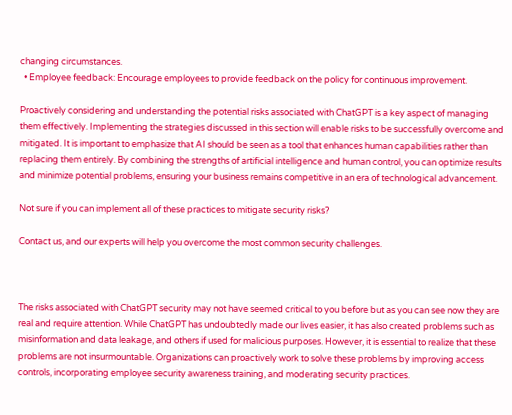changing circumstances.
  • Employee feedback: Encourage employees to provide feedback on the policy for continuous improvement.

Proactively considering and understanding the potential risks associated with ChatGPT is a key aspect of managing them effectively. Implementing the strategies discussed in this section will enable risks to be successfully overcome and mitigated. It is important to emphasize that AI should be seen as a tool that enhances human capabilities rather than replacing them entirely. By combining the strengths of artificial intelligence and human control, you can optimize results and minimize potential problems, ensuring your business remains competitive in an era of technological advancement.

Not sure if you can implement all of these practices to mitigate security risks?

Contact us, and our experts will help you overcome the most common security challenges.



The risks associated with ChatGPT security may not have seemed critical to you before but as you can see now they are real and require attention. While ChatGPT has undoubtedly made our lives easier, it has also created problems such as misinformation and data leakage, and others if used for malicious purposes. However, it is essential to realize that these problems are not insurmountable. Organizations can proactively work to solve these problems by improving access controls, incorporating employee security awareness training, and moderating security practices.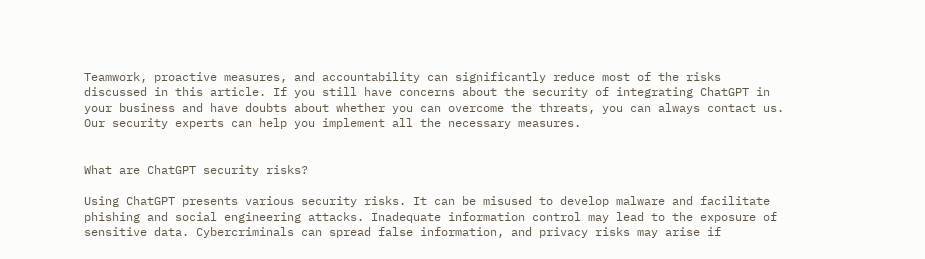Teamwork, proactive measures, and accountability can significantly reduce most of the risks discussed in this article. If you still have concerns about the security of integrating ChatGPT in your business and have doubts about whether you can overcome the threats, you can always contact us. Our security experts can help you implement all the necessary measures.


What are ChatGPT security risks?

Using ChatGPT presents various security risks. It can be misused to develop malware and facilitate phishing and social engineering attacks. Inadequate information control may lead to the exposure of sensitive data. Cybercriminals can spread false information, and privacy risks may arise if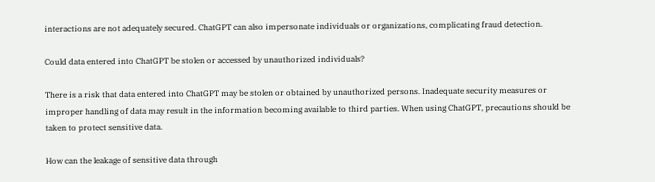interactions are not adequately secured. ChatGPT can also impersonate individuals or organizations, complicating fraud detection.

Could data entered into ChatGPT be stolen or accessed by unauthorized individuals?

There is a risk that data entered into ChatGPT may be stolen or obtained by unauthorized persons. Inadequate security measures or improper handling of data may result in the information becoming available to third parties. When using ChatGPT, precautions should be taken to protect sensitive data.

How can the leakage of sensitive data through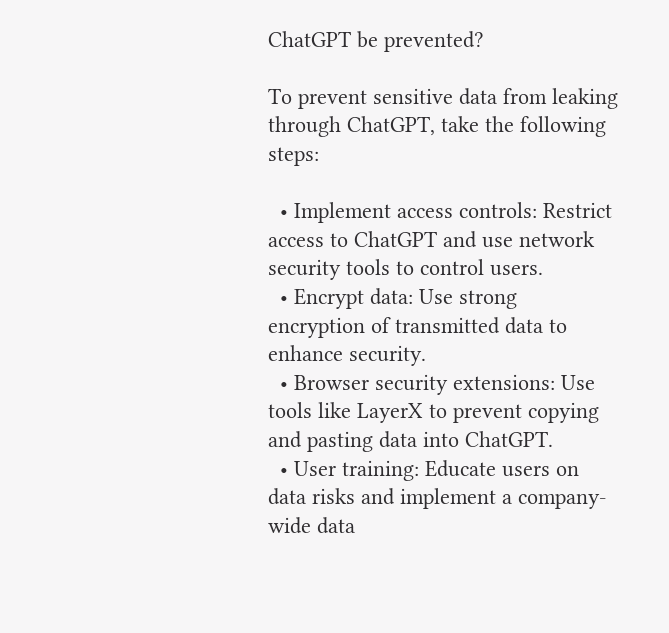ChatGPT be prevented?

To prevent sensitive data from leaking through ChatGPT, take the following steps:

  • Implement access controls: Restrict access to ChatGPT and use network security tools to control users.
  • Encrypt data: Use strong encryption of transmitted data to enhance security.
  • Browser security extensions: Use tools like LayerX to prevent copying and pasting data into ChatGPT.
  • User training: Educate users on data risks and implement a company-wide data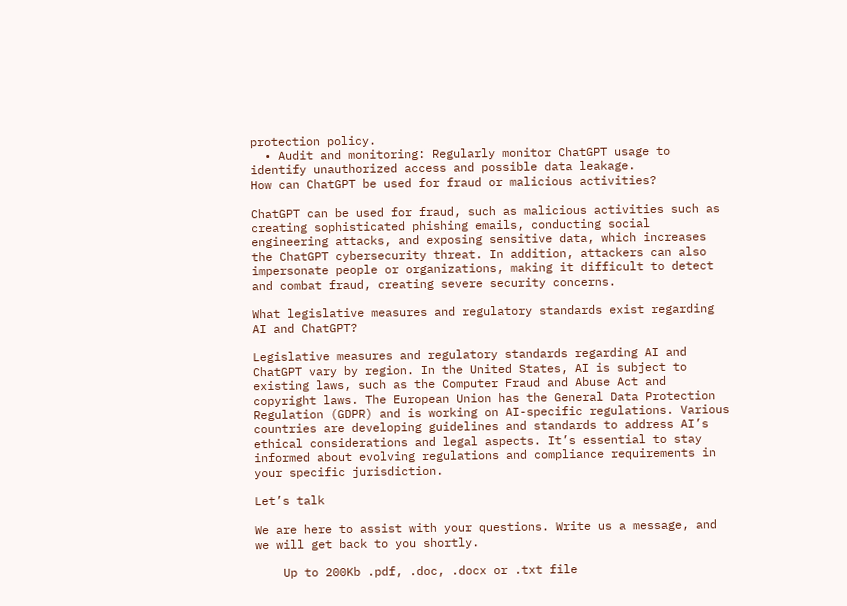protection policy.
  • Audit and monitoring: Regularly monitor ChatGPT usage to identify unauthorized access and possible data leakage.
How can ChatGPT be used for fraud or malicious activities?

ChatGPT can be used for fraud, such as malicious activities such as creating sophisticated phishing emails, conducting social engineering attacks, and exposing sensitive data, which increases the ChatGPT cybersecurity threat. In addition, attackers can also impersonate people or organizations, making it difficult to detect and combat fraud, creating severe security concerns.

What legislative measures and regulatory standards exist regarding AI and ChatGPT?

Legislative measures and regulatory standards regarding AI and ChatGPT vary by region. In the United States, AI is subject to existing laws, such as the Computer Fraud and Abuse Act and copyright laws. The European Union has the General Data Protection Regulation (GDPR) and is working on AI-specific regulations. Various countries are developing guidelines and standards to address AI’s ethical considerations and legal aspects. It’s essential to stay informed about evolving regulations and compliance requirements in your specific jurisdiction.

Let’s talk

We are here to assist with your questions. Write us a message, and we will get back to you shortly.

    Up to 200Kb .pdf, .doc, .docx or .txt file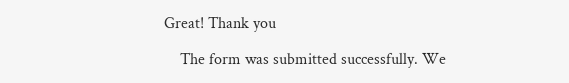Great! Thank you

    The form was submitted successfully. We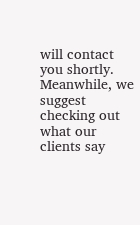will contact you shortly. Meanwhile, we suggest checking out what our clients say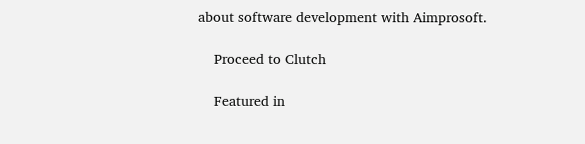about software development with Aimprosoft.

    Proceed to Clutch

    Featured in